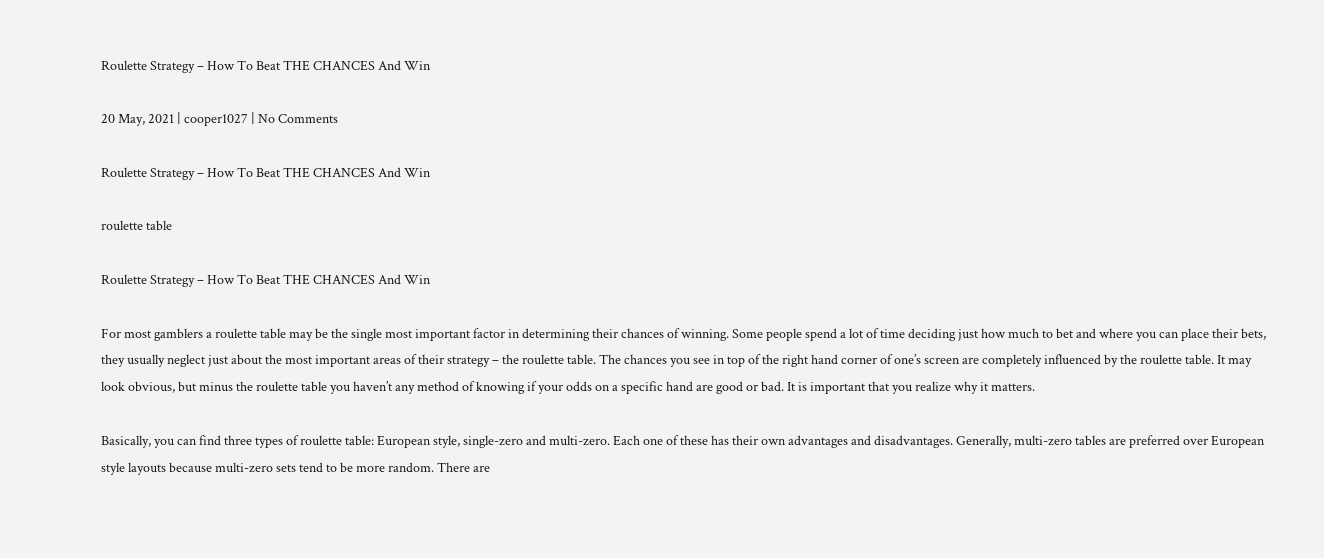Roulette Strategy – How To Beat THE CHANCES And Win

20 May, 2021 | cooper1027 | No Comments

Roulette Strategy – How To Beat THE CHANCES And Win

roulette table

Roulette Strategy – How To Beat THE CHANCES And Win

For most gamblers a roulette table may be the single most important factor in determining their chances of winning. Some people spend a lot of time deciding just how much to bet and where you can place their bets, they usually neglect just about the most important areas of their strategy – the roulette table. The chances you see in top of the right hand corner of one’s screen are completely influenced by the roulette table. It may look obvious, but minus the roulette table you haven’t any method of knowing if your odds on a specific hand are good or bad. It is important that you realize why it matters.

Basically, you can find three types of roulette table: European style, single-zero and multi-zero. Each one of these has their own advantages and disadvantages. Generally, multi-zero tables are preferred over European style layouts because multi-zero sets tend to be more random. There are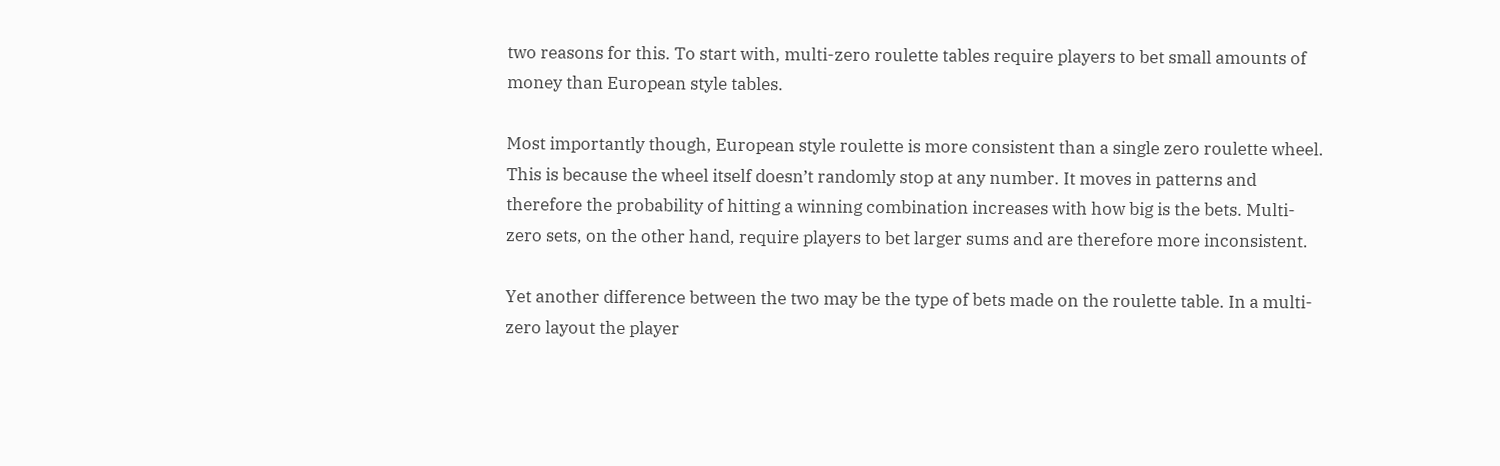two reasons for this. To start with, multi-zero roulette tables require players to bet small amounts of money than European style tables.

Most importantly though, European style roulette is more consistent than a single zero roulette wheel. This is because the wheel itself doesn’t randomly stop at any number. It moves in patterns and therefore the probability of hitting a winning combination increases with how big is the bets. Multi-zero sets, on the other hand, require players to bet larger sums and are therefore more inconsistent.

Yet another difference between the two may be the type of bets made on the roulette table. In a multi-zero layout the player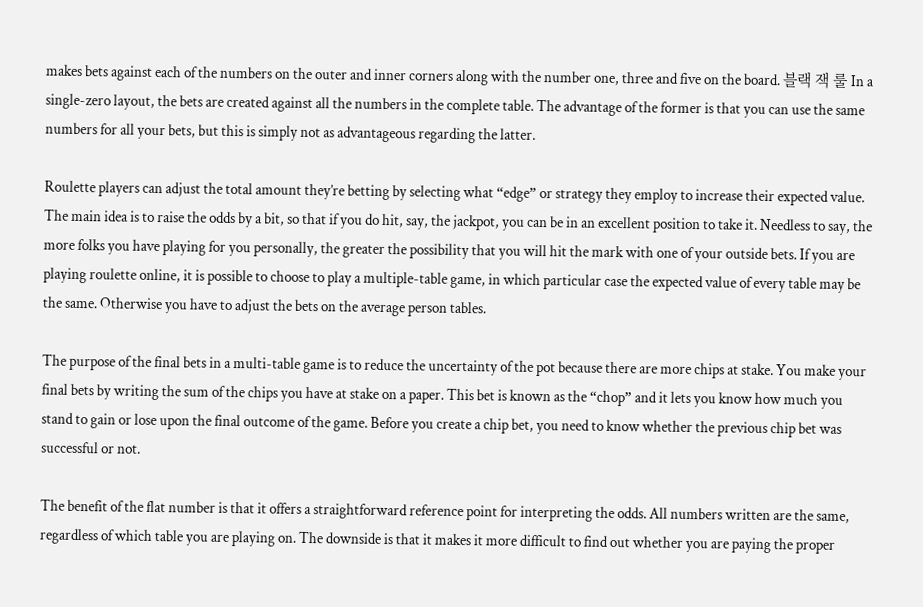makes bets against each of the numbers on the outer and inner corners along with the number one, three and five on the board. 블랙 잭 룰 In a single-zero layout, the bets are created against all the numbers in the complete table. The advantage of the former is that you can use the same numbers for all your bets, but this is simply not as advantageous regarding the latter.

Roulette players can adjust the total amount they’re betting by selecting what “edge” or strategy they employ to increase their expected value. The main idea is to raise the odds by a bit, so that if you do hit, say, the jackpot, you can be in an excellent position to take it. Needless to say, the more folks you have playing for you personally, the greater the possibility that you will hit the mark with one of your outside bets. If you are playing roulette online, it is possible to choose to play a multiple-table game, in which particular case the expected value of every table may be the same. Otherwise you have to adjust the bets on the average person tables.

The purpose of the final bets in a multi-table game is to reduce the uncertainty of the pot because there are more chips at stake. You make your final bets by writing the sum of the chips you have at stake on a paper. This bet is known as the “chop” and it lets you know how much you stand to gain or lose upon the final outcome of the game. Before you create a chip bet, you need to know whether the previous chip bet was successful or not.

The benefit of the flat number is that it offers a straightforward reference point for interpreting the odds. All numbers written are the same, regardless of which table you are playing on. The downside is that it makes it more difficult to find out whether you are paying the proper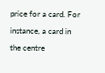price for a card. For instance, a card in the centre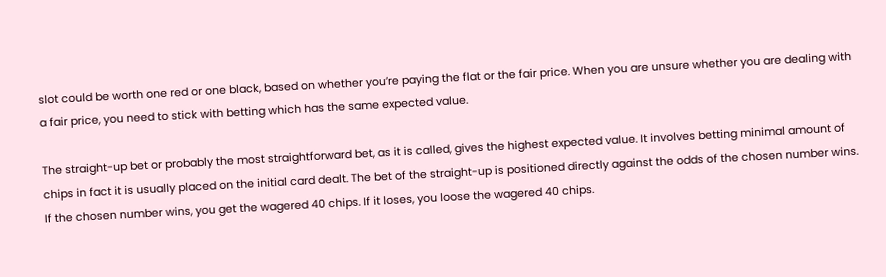slot could be worth one red or one black, based on whether you’re paying the flat or the fair price. When you are unsure whether you are dealing with a fair price, you need to stick with betting which has the same expected value.

The straight-up bet or probably the most straightforward bet, as it is called, gives the highest expected value. It involves betting minimal amount of chips in fact it is usually placed on the initial card dealt. The bet of the straight-up is positioned directly against the odds of the chosen number wins. If the chosen number wins, you get the wagered 40 chips. If it loses, you loose the wagered 40 chips.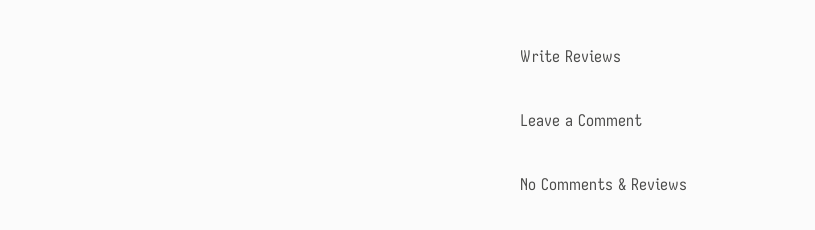Write Reviews

Leave a Comment

No Comments & Reviews